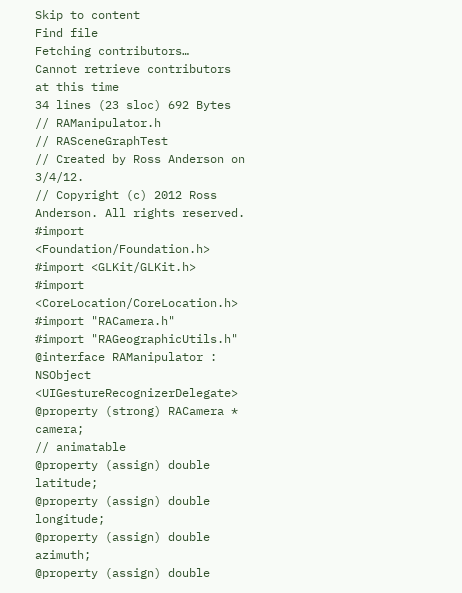Skip to content
Find file
Fetching contributors…
Cannot retrieve contributors at this time
34 lines (23 sloc) 692 Bytes
// RAManipulator.h
// RASceneGraphTest
// Created by Ross Anderson on 3/4/12.
// Copyright (c) 2012 Ross Anderson. All rights reserved.
#import <Foundation/Foundation.h>
#import <GLKit/GLKit.h>
#import <CoreLocation/CoreLocation.h>
#import "RACamera.h"
#import "RAGeographicUtils.h"
@interface RAManipulator : NSObject <UIGestureRecognizerDelegate>
@property (strong) RACamera * camera;
// animatable
@property (assign) double latitude;
@property (assign) double longitude;
@property (assign) double azimuth;
@property (assign) double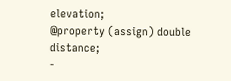elevation;
@property (assign) double distance;
-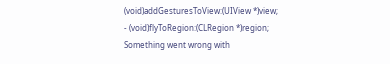(void)addGesturesToView:(UIView *)view;
- (void)flyToRegion:(CLRegion *)region;
Something went wrong with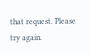that request. Please try again.